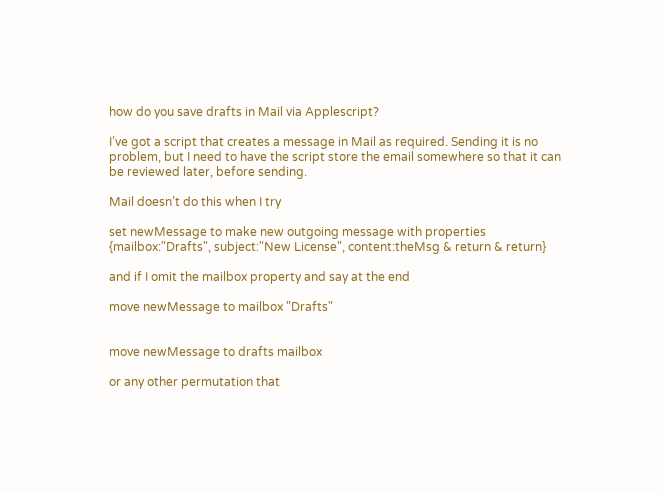how do you save drafts in Mail via Applescript?

I’ve got a script that creates a message in Mail as required. Sending it is no problem, but I need to have the script store the email somewhere so that it can be reviewed later, before sending.

Mail doesn’t do this when I try

set newMessage to make new outgoing message with properties {mailbox:"Drafts", subject:"New License", content:theMsg & return & return}

and if I omit the mailbox property and say at the end

move newMessage to mailbox "Drafts"


move newMessage to drafts mailbox

or any other permutation that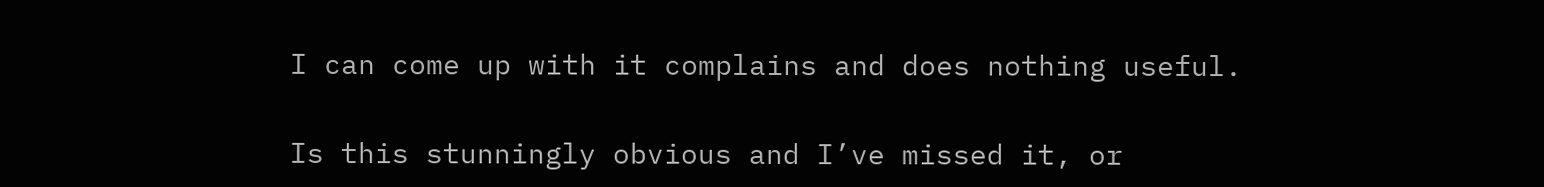I can come up with it complains and does nothing useful.

Is this stunningly obvious and I’ve missed it, or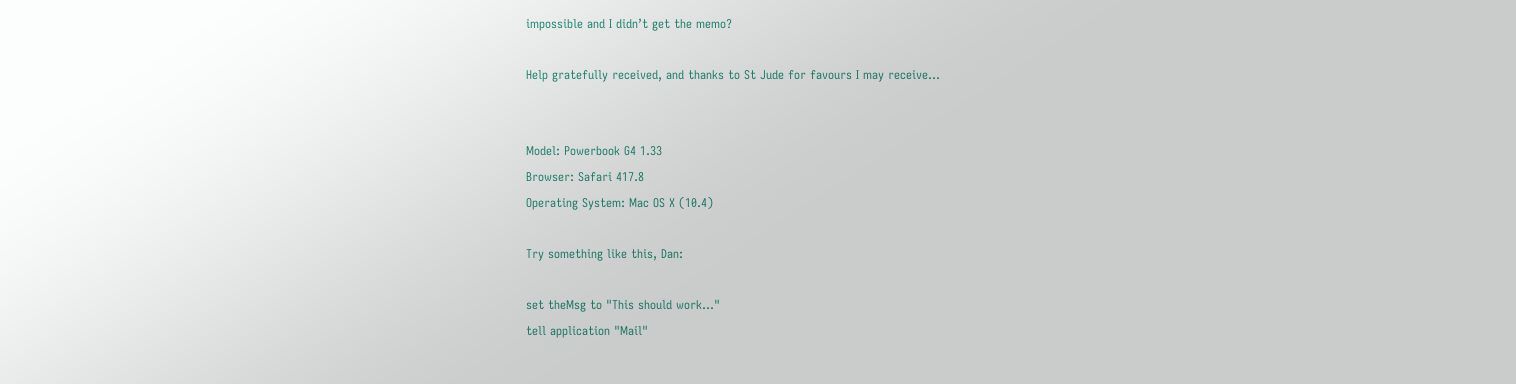impossible and I didn’t get the memo?

Help gratefully received, and thanks to St Jude for favours I may receive…


Model: Powerbook G4 1.33
Browser: Safari 417.8
Operating System: Mac OS X (10.4)

Try something like this, Dan:

set theMsg to "This should work..."
tell application "Mail"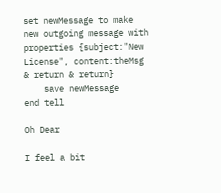set newMessage to make new outgoing message with properties {subject:"New License", content:theMsg & return & return}
    save newMessage
end tell

Oh Dear

I feel a bit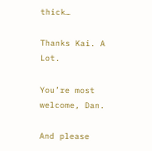thick…

Thanks Kai. A Lot.

You’re most welcome, Dan.

And please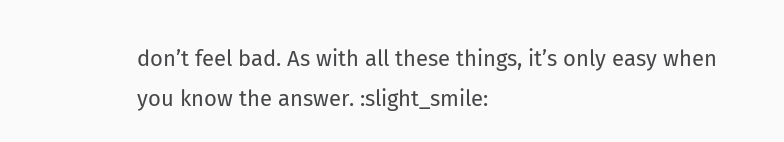don’t feel bad. As with all these things, it’s only easy when you know the answer. :slight_smile: